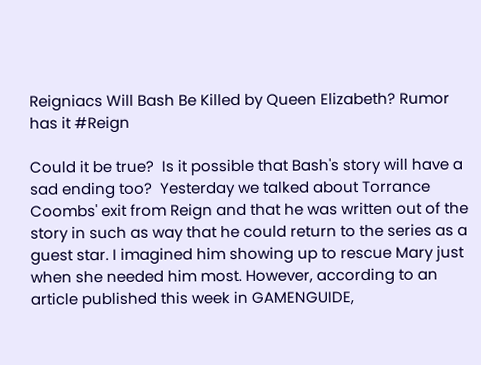Reigniacs Will Bash Be Killed by Queen Elizabeth? Rumor has it #Reign

Could it be true?  Is it possible that Bash's story will have a sad ending too?  Yesterday we talked about Torrance Coombs' exit from Reign and that he was written out of the story in such as way that he could return to the series as a guest star. I imagined him showing up to rescue Mary just when she needed him most. However, according to an article published this week in GAMENGUIDE,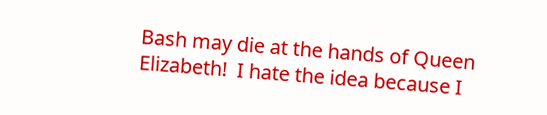Bash may die at the hands of Queen Elizabeth!  I hate the idea because I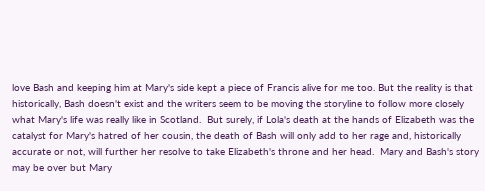love Bash and keeping him at Mary's side kept a piece of Francis alive for me too. But the reality is that historically, Bash doesn't exist and the writers seem to be moving the storyline to follow more closely what Mary's life was really like in Scotland.  But surely, if Lola's death at the hands of Elizabeth was the catalyst for Mary's hatred of her cousin, the death of Bash will only add to her rage and, historically accurate or not, will further her resolve to take Elizabeth's throne and her head.  Mary and Bash's story may be over but Mary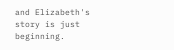and Elizabeth's story is just beginning.